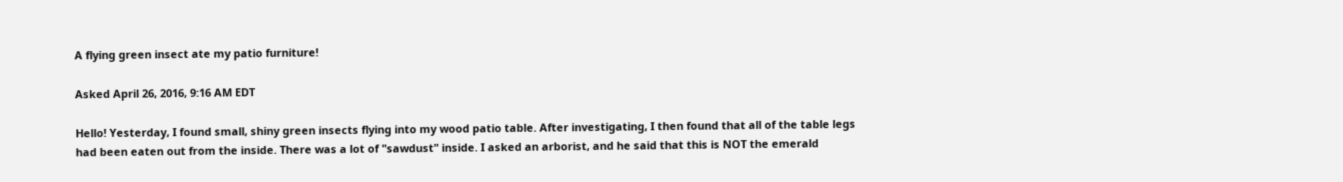A flying green insect ate my patio furniture!

Asked April 26, 2016, 9:16 AM EDT

Hello! Yesterday, I found small, shiny green insects flying into my wood patio table. After investigating, I then found that all of the table legs had been eaten out from the inside. There was a lot of "sawdust" inside. I asked an arborist, and he said that this is NOT the emerald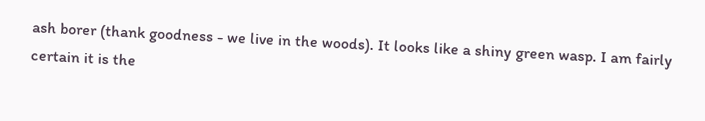ash borer (thank goodness - we live in the woods). It looks like a shiny green wasp. I am fairly certain it is the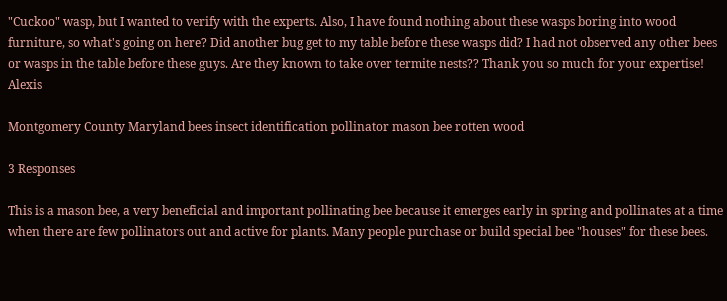"Cuckoo" wasp, but I wanted to verify with the experts. Also, I have found nothing about these wasps boring into wood furniture, so what's going on here? Did another bug get to my table before these wasps did? I had not observed any other bees or wasps in the table before these guys. Are they known to take over termite nests?? Thank you so much for your expertise! Alexis

Montgomery County Maryland bees insect identification pollinator mason bee rotten wood

3 Responses

This is a mason bee, a very beneficial and important pollinating bee because it emerges early in spring and pollinates at a time when there are few pollinators out and active for plants. Many people purchase or build special bee "houses" for these bees.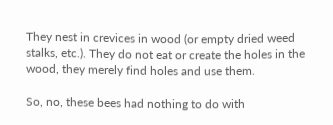They nest in crevices in wood (or empty dried weed stalks, etc.). They do not eat or create the holes in the wood, they merely find holes and use them.

So, no, these bees had nothing to do with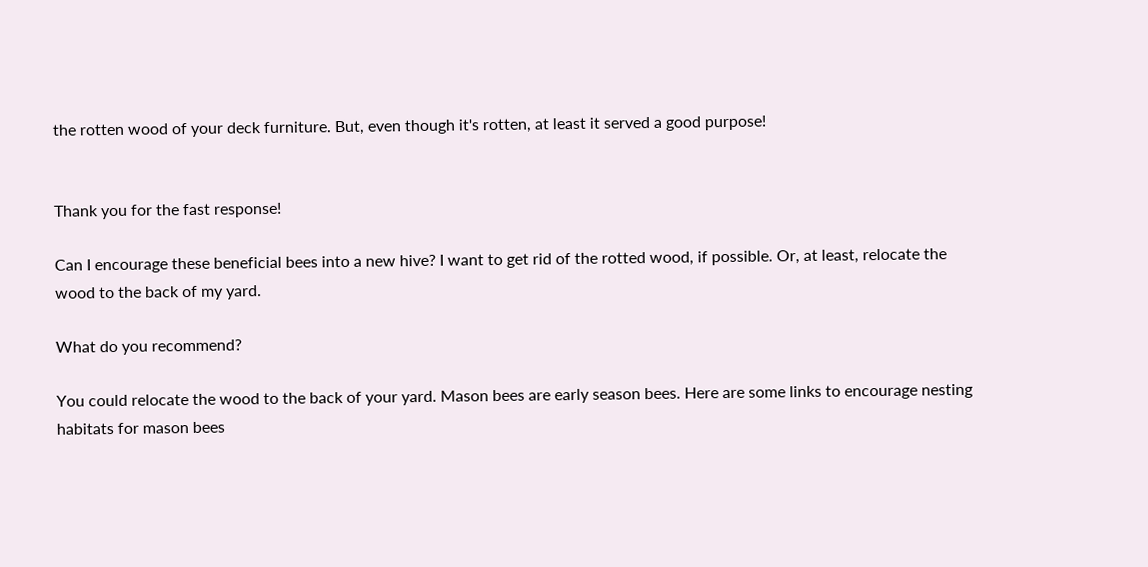the rotten wood of your deck furniture. But, even though it's rotten, at least it served a good purpose!


Thank you for the fast response!

Can I encourage these beneficial bees into a new hive? I want to get rid of the rotted wood, if possible. Or, at least, relocate the wood to the back of my yard.

What do you recommend?

You could relocate the wood to the back of your yard. Mason bees are early season bees. Here are some links to encourage nesting habitats for mason bees